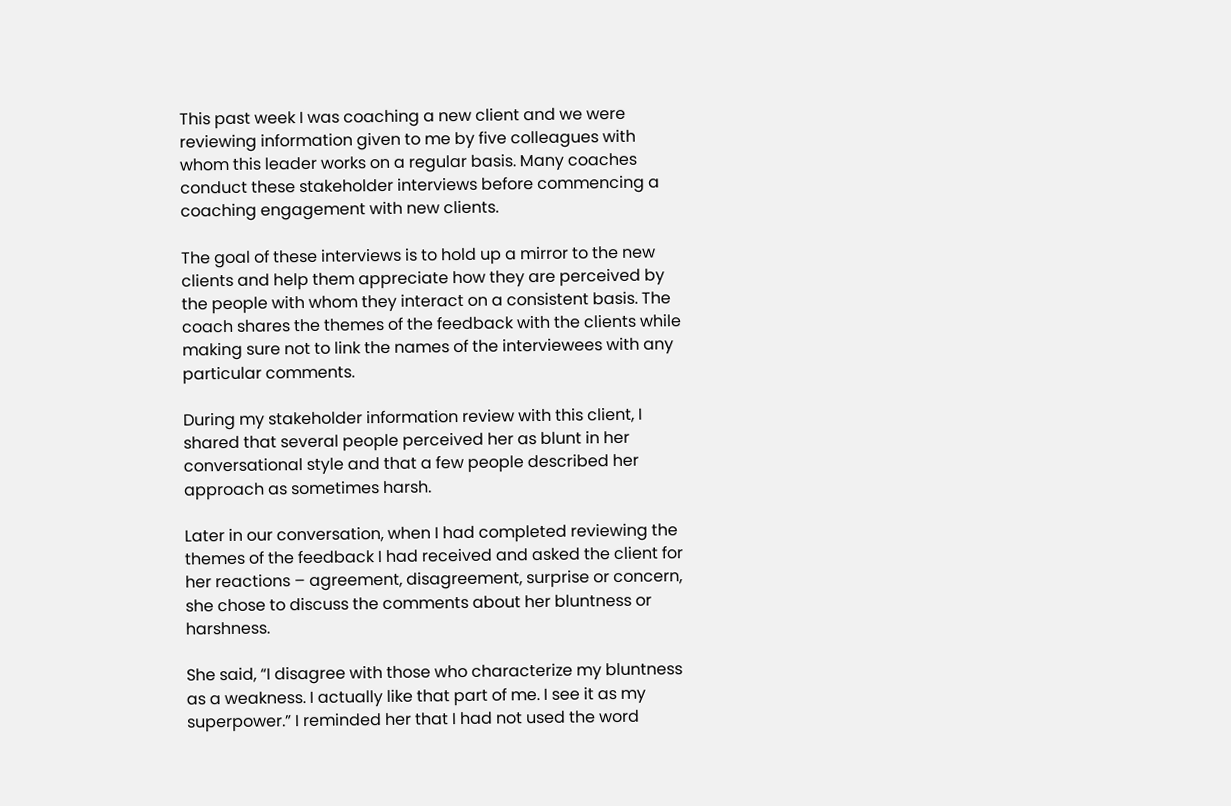This past week I was coaching a new client and we were reviewing information given to me by five colleagues with whom this leader works on a regular basis. Many coaches conduct these stakeholder interviews before commencing a coaching engagement with new clients.

The goal of these interviews is to hold up a mirror to the new clients and help them appreciate how they are perceived by the people with whom they interact on a consistent basis. The coach shares the themes of the feedback with the clients while making sure not to link the names of the interviewees with any particular comments.

During my stakeholder information review with this client, I shared that several people perceived her as blunt in her conversational style and that a few people described her approach as sometimes harsh.

Later in our conversation, when I had completed reviewing the themes of the feedback I had received and asked the client for her reactions – agreement, disagreement, surprise or concern, she chose to discuss the comments about her bluntness or harshness.

She said, “I disagree with those who characterize my bluntness as a weakness. I actually like that part of me. I see it as my superpower.” I reminded her that I had not used the word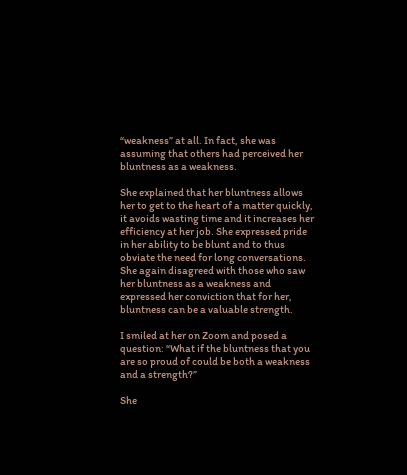“weakness” at all. In fact, she was assuming that others had perceived her bluntness as a weakness.

She explained that her bluntness allows her to get to the heart of a matter quickly, it avoids wasting time and it increases her efficiency at her job. She expressed pride in her ability to be blunt and to thus obviate the need for long conversations. She again disagreed with those who saw her bluntness as a weakness and expressed her conviction that for her, bluntness can be a valuable strength.

I smiled at her on Zoom and posed a question: “What if the bluntness that you are so proud of could be both a weakness and a strength?”

She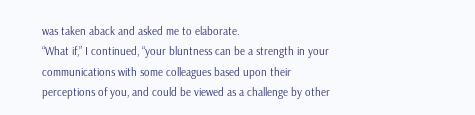was taken aback and asked me to elaborate.
“What if,” I continued, “your bluntness can be a strength in your communications with some colleagues based upon their perceptions of you, and could be viewed as a challenge by other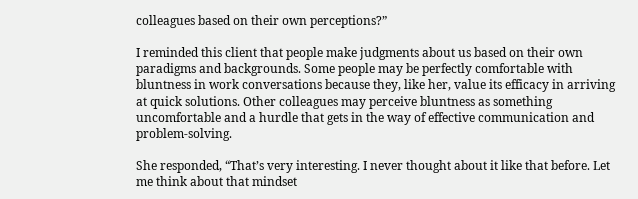colleagues based on their own perceptions?”

I reminded this client that people make judgments about us based on their own paradigms and backgrounds. Some people may be perfectly comfortable with bluntness in work conversations because they, like her, value its efficacy in arriving at quick solutions. Other colleagues may perceive bluntness as something uncomfortable and a hurdle that gets in the way of effective communication and problem-solving.

She responded, “That’s very interesting. I never thought about it like that before. Let me think about that mindset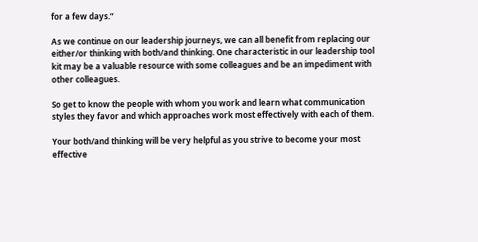for a few days.”

As we continue on our leadership journeys, we can all benefit from replacing our either/or thinking with both/and thinking. One characteristic in our leadership tool kit may be a valuable resource with some colleagues and be an impediment with other colleagues.

So get to know the people with whom you work and learn what communication styles they favor and which approaches work most effectively with each of them.

Your both/and thinking will be very helpful as you strive to become your most effective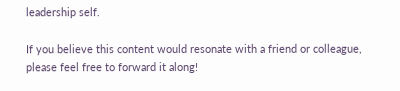leadership self.

If you believe this content would resonate with a friend or colleague, please feel free to forward it along!